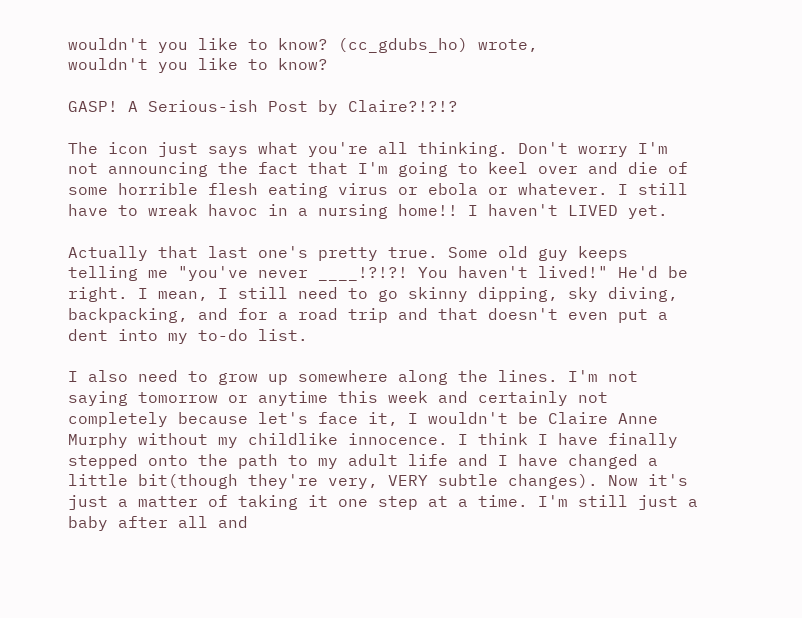wouldn't you like to know? (cc_gdubs_ho) wrote,
wouldn't you like to know?

GASP! A Serious-ish Post by Claire?!?!?

The icon just says what you're all thinking. Don't worry I'm not announcing the fact that I'm going to keel over and die of some horrible flesh eating virus or ebola or whatever. I still have to wreak havoc in a nursing home!! I haven't LIVED yet.

Actually that last one's pretty true. Some old guy keeps telling me "you've never ____!?!?! You haven't lived!" He'd be right. I mean, I still need to go skinny dipping, sky diving, backpacking, and for a road trip and that doesn't even put a dent into my to-do list.

I also need to grow up somewhere along the lines. I'm not saying tomorrow or anytime this week and certainly not completely because let's face it, I wouldn't be Claire Anne Murphy without my childlike innocence. I think I have finally stepped onto the path to my adult life and I have changed a little bit(though they're very, VERY subtle changes). Now it's just a matter of taking it one step at a time. I'm still just a baby after all and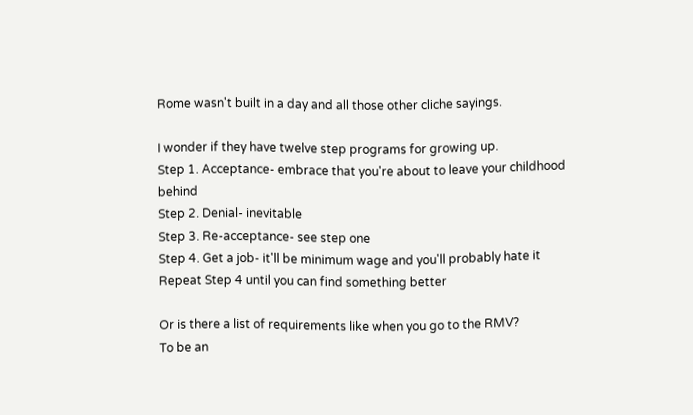Rome wasn't built in a day and all those other cliche sayings.

I wonder if they have twelve step programs for growing up.
Step 1. Acceptance- embrace that you're about to leave your childhood behind
Step 2. Denial- inevitable
Step 3. Re-acceptance- see step one
Step 4. Get a job- it'll be minimum wage and you'll probably hate it
Repeat Step 4 until you can find something better

Or is there a list of requirements like when you go to the RMV?
To be an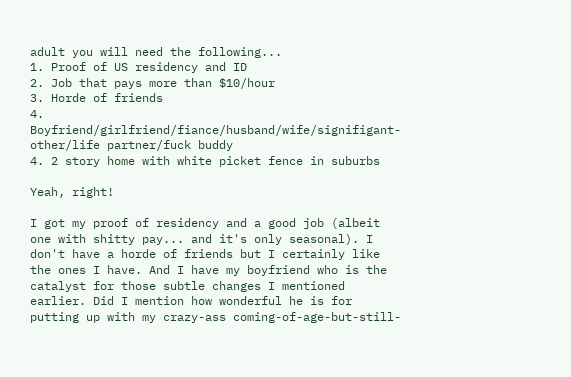adult you will need the following...
1. Proof of US residency and ID
2. Job that pays more than $10/hour
3. Horde of friends
4. Boyfriend/girlfriend/fiance/husband/wife/signifigant-other/life partner/fuck buddy
4. 2 story home with white picket fence in suburbs

Yeah, right!

I got my proof of residency and a good job (albeit one with shitty pay... and it's only seasonal). I don't have a horde of friends but I certainly like the ones I have. And I have my boyfriend who is the catalyst for those subtle changes I mentioned earlier. Did I mention how wonderful he is for putting up with my crazy-ass coming-of-age-but-still-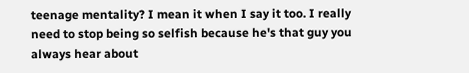teenage mentality? I mean it when I say it too. I really need to stop being so selfish because he's that guy you always hear about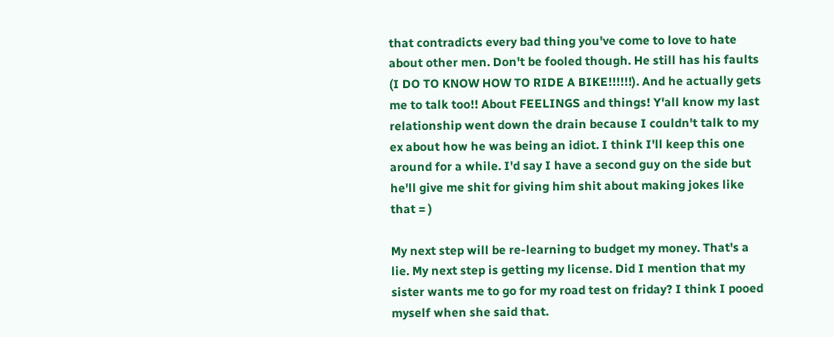that contradicts every bad thing you've come to love to hate about other men. Don't be fooled though. He still has his faults (I DO TO KNOW HOW TO RIDE A BIKE!!!!!!). And he actually gets me to talk too!! About FEELINGS and things! Y'all know my last relationship went down the drain because I couldn't talk to my ex about how he was being an idiot. I think I'll keep this one around for a while. I'd say I have a second guy on the side but he'll give me shit for giving him shit about making jokes like that = )

My next step will be re-learning to budget my money. That's a lie. My next step is getting my license. Did I mention that my sister wants me to go for my road test on friday? I think I pooed myself when she said that.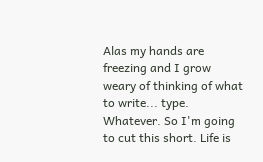Alas my hands are freezing and I grow weary of thinking of what to write... type. Whatever. So I'm going to cut this short. Life is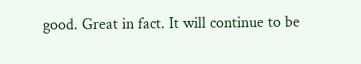good. Great in fact. It will continue to be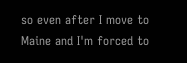so even after I move to Maine and I'm forced to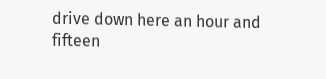drive down here an hour and fifteen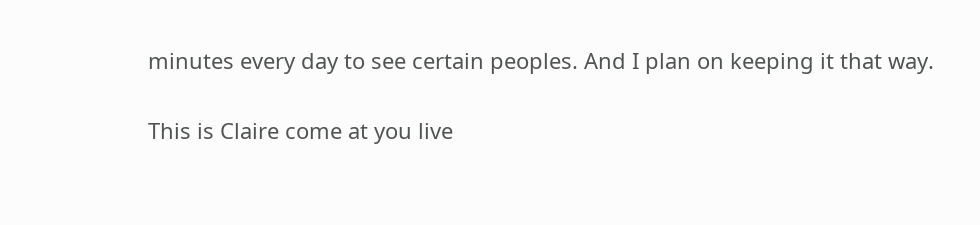minutes every day to see certain peoples. And I plan on keeping it that way.

This is Claire come at you live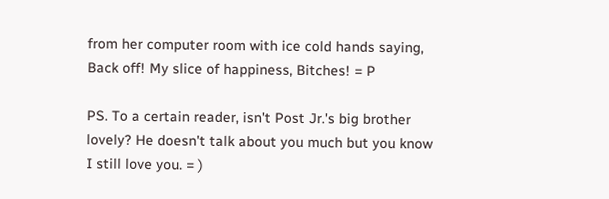from her computer room with ice cold hands saying, Back off! My slice of happiness, Bitches! = P

PS. To a certain reader, isn't Post Jr.'s big brother lovely? He doesn't talk about you much but you know I still love you. = )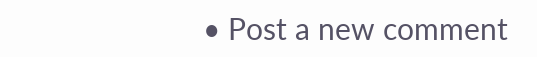• Post a new comment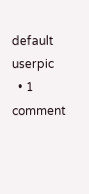default userpic
  • 1 comment